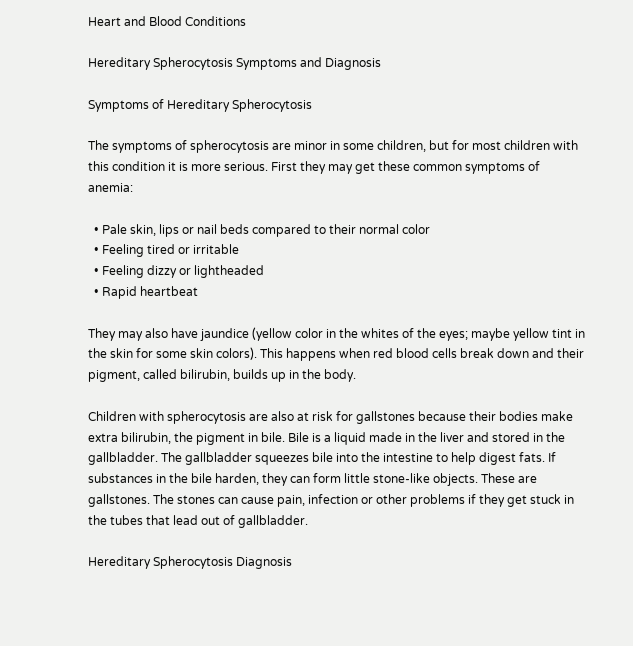Heart and Blood Conditions

Hereditary Spherocytosis Symptoms and Diagnosis

Symptoms of Hereditary Spherocytosis

The symptoms of spherocytosis are minor in some children, but for most children with this condition it is more serious. First they may get these common symptoms of anemia:

  • Pale skin, lips or nail beds compared to their normal color
  • Feeling tired or irritable
  • Feeling dizzy or lightheaded
  • Rapid heartbeat

They may also have jaundice (yellow color in the whites of the eyes; maybe yellow tint in the skin for some skin colors). This happens when red blood cells break down and their pigment, called bilirubin, builds up in the body.

Children with spherocytosis are also at risk for gallstones because their bodies make extra bilirubin, the pigment in bile. Bile is a liquid made in the liver and stored in the gallbladder. The gallbladder squeezes bile into the intestine to help digest fats. If substances in the bile harden, they can form little stone-like objects. These are gallstones. The stones can cause pain, infection or other problems if they get stuck in the tubes that lead out of gallbladder.

Hereditary Spherocytosis Diagnosis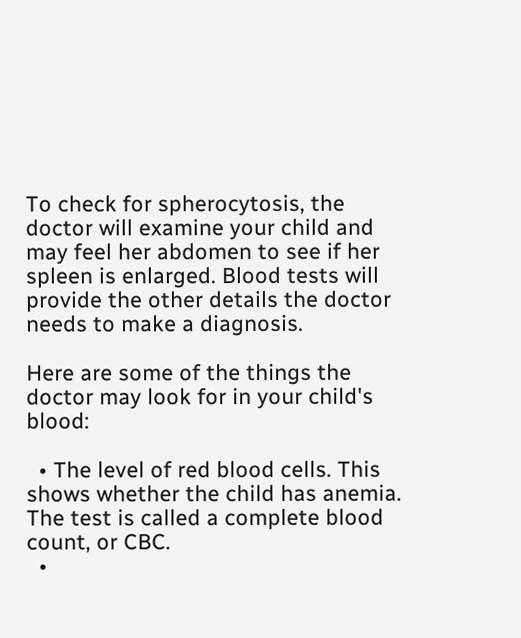To check for spherocytosis, the doctor will examine your child and may feel her abdomen to see if her spleen is enlarged. Blood tests will provide the other details the doctor needs to make a diagnosis.

Here are some of the things the doctor may look for in your child's blood:

  • The level of red blood cells. This shows whether the child has anemia. The test is called a complete blood count, or CBC.
  •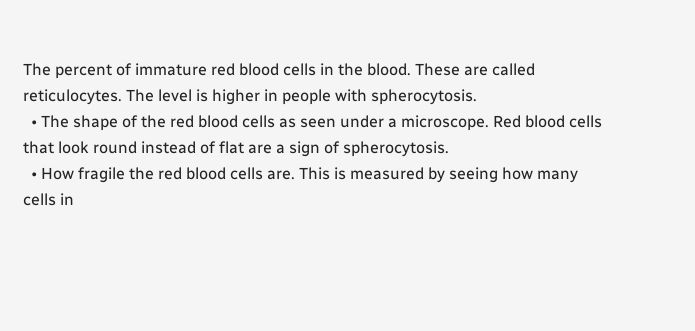The percent of immature red blood cells in the blood. These are called reticulocytes. The level is higher in people with spherocytosis.
  • The shape of the red blood cells as seen under a microscope. Red blood cells that look round instead of flat are a sign of spherocytosis.
  • How fragile the red blood cells are. This is measured by seeing how many cells in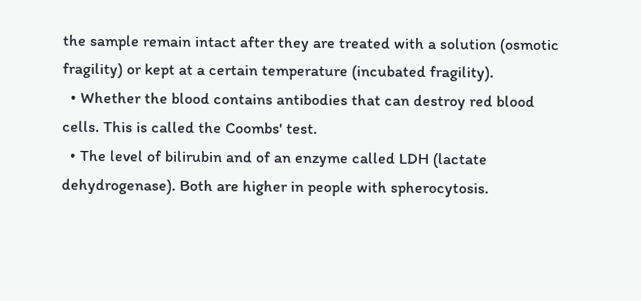the sample remain intact after they are treated with a solution (osmotic fragility) or kept at a certain temperature (incubated fragility).
  • Whether the blood contains antibodies that can destroy red blood cells. This is called the Coombs' test.
  • The level of bilirubin and of an enzyme called LDH (lactate dehydrogenase). Both are higher in people with spherocytosis.